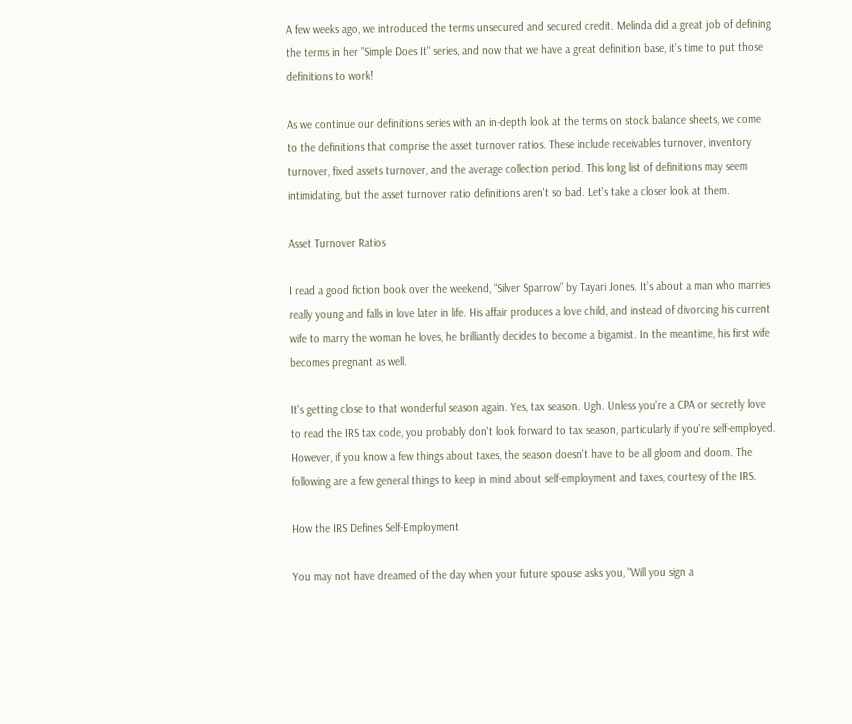A few weeks ago, we introduced the terms unsecured and secured credit. Melinda did a great job of defining the terms in her "Simple Does It" series, and now that we have a great definition base, it's time to put those definitions to work!

As we continue our definitions series with an in-depth look at the terms on stock balance sheets, we come to the definitions that comprise the asset turnover ratios. These include receivables turnover, inventory turnover, fixed assets turnover, and the average collection period. This long list of definitions may seem intimidating, but the asset turnover ratio definitions aren't so bad. Let's take a closer look at them.

Asset Turnover Ratios

I read a good fiction book over the weekend, “Silver Sparrow” by Tayari Jones. It’s about a man who marries really young and falls in love later in life. His affair produces a love child, and instead of divorcing his current wife to marry the woman he loves, he brilliantly decides to become a bigamist. In the meantime, his first wife becomes pregnant as well.

It's getting close to that wonderful season again. Yes, tax season. Ugh. Unless you're a CPA or secretly love to read the IRS tax code, you probably don't look forward to tax season, particularly if you're self-employed. However, if you know a few things about taxes, the season doesn't have to be all gloom and doom. The following are a few general things to keep in mind about self-employment and taxes, courtesy of the IRS.

How the IRS Defines Self-Employment

You may not have dreamed of the day when your future spouse asks you, "Will you sign a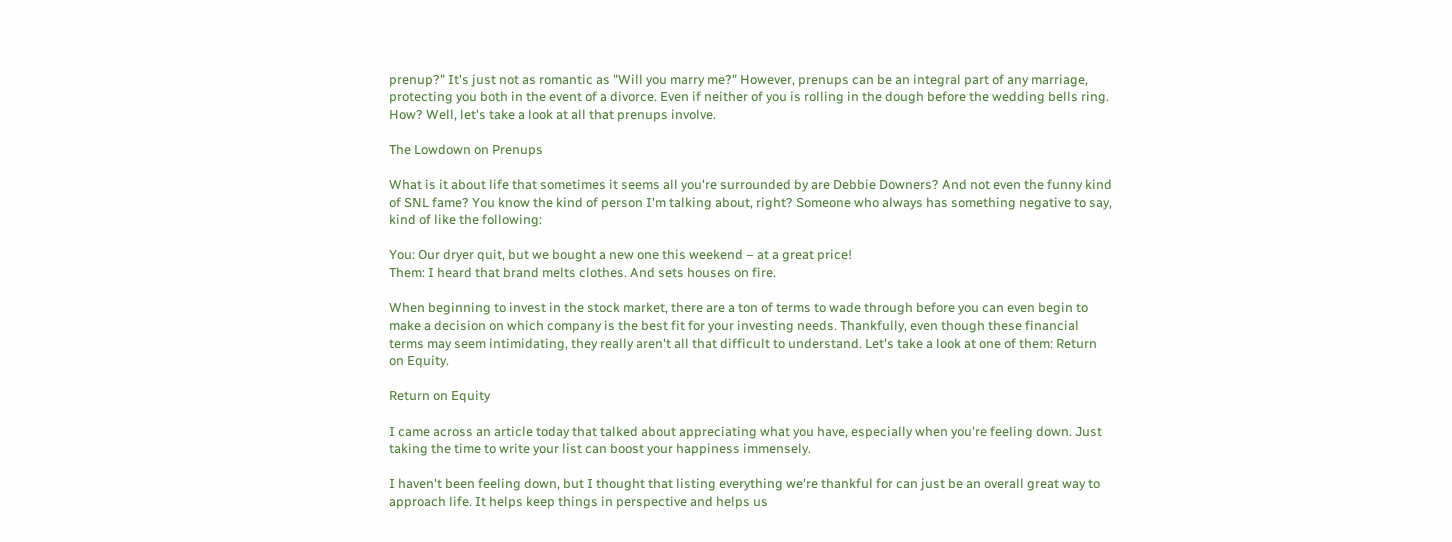prenup?" It's just not as romantic as "Will you marry me?" However, prenups can be an integral part of any marriage, protecting you both in the event of a divorce. Even if neither of you is rolling in the dough before the wedding bells ring. How? Well, let's take a look at all that prenups involve.

The Lowdown on Prenups

What is it about life that sometimes it seems all you're surrounded by are Debbie Downers? And not even the funny kind of SNL fame? You know the kind of person I'm talking about, right? Someone who always has something negative to say, kind of like the following:

You: Our dryer quit, but we bought a new one this weekend – at a great price!
Them: I heard that brand melts clothes. And sets houses on fire.

When beginning to invest in the stock market, there are a ton of terms to wade through before you can even begin to make a decision on which company is the best fit for your investing needs. Thankfully, even though these financial terms may seem intimidating, they really aren't all that difficult to understand. Let's take a look at one of them: Return on Equity.

Return on Equity

I came across an article today that talked about appreciating what you have, especially when you're feeling down. Just taking the time to write your list can boost your happiness immensely.

I haven't been feeling down, but I thought that listing everything we're thankful for can just be an overall great way to approach life. It helps keep things in perspective and helps us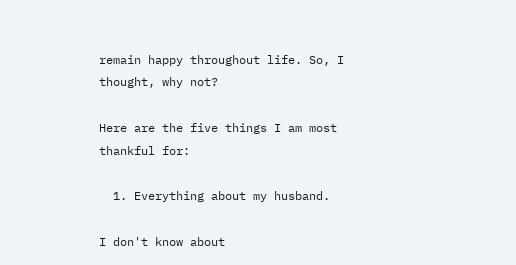remain happy throughout life. So, I thought, why not?

Here are the five things I am most thankful for:

  1. Everything about my husband.

I don't know about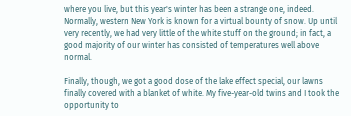where you live, but this year's winter has been a strange one, indeed. Normally, western New York is known for a virtual bounty of snow. Up until very recently, we had very little of the white stuff on the ground; in fact, a good majority of our winter has consisted of temperatures well above normal.

Finally, though, we got a good dose of the lake effect special, our lawns finally covered with a blanket of white. My five-year-old twins and I took the opportunity to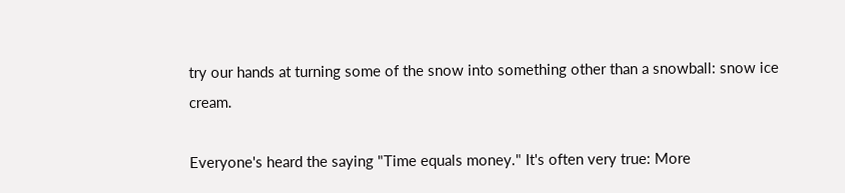try our hands at turning some of the snow into something other than a snowball: snow ice cream.

Everyone's heard the saying "Time equals money." It's often very true: More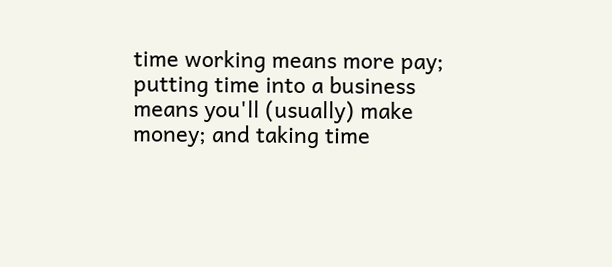time working means more pay; putting time into a business means you'll (usually) make money; and taking time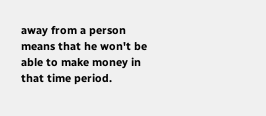away from a person means that he won't be able to make money in that time period.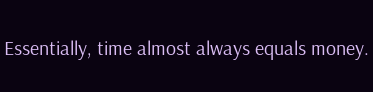Essentially, time almost always equals money.